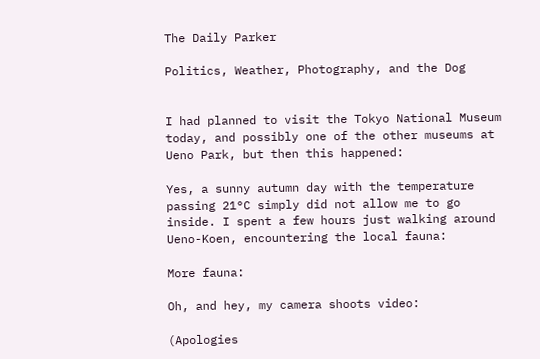The Daily Parker

Politics, Weather, Photography, and the Dog


I had planned to visit the Tokyo National Museum today, and possibly one of the other museums at Ueno Park, but then this happened:

Yes, a sunny autumn day with the temperature passing 21°C simply did not allow me to go inside. I spent a few hours just walking around Ueno-Koen, encountering the local fauna:

More fauna:

Oh, and hey, my camera shoots video:

(Apologies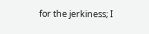for the jerkiness; I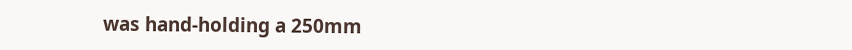was hand-holding a 250mm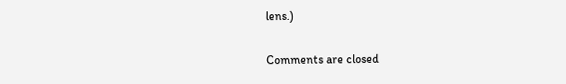lens.)

Comments are closed